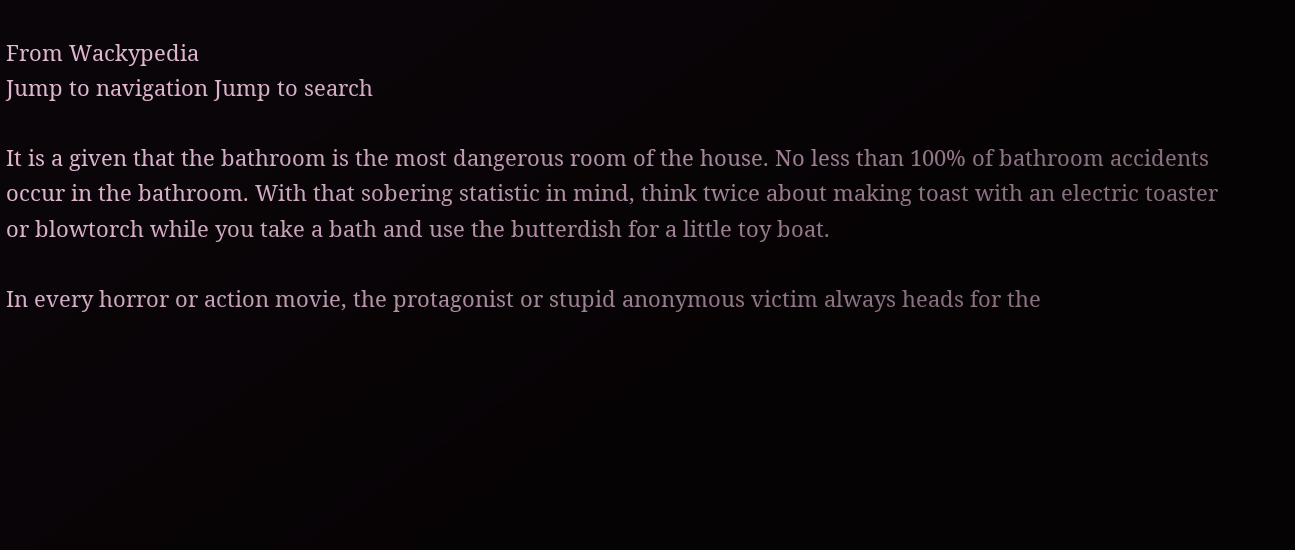From Wackypedia
Jump to navigation Jump to search

It is a given that the bathroom is the most dangerous room of the house. No less than 100% of bathroom accidents occur in the bathroom. With that sobering statistic in mind, think twice about making toast with an electric toaster or blowtorch while you take a bath and use the butterdish for a little toy boat.

In every horror or action movie, the protagonist or stupid anonymous victim always heads for the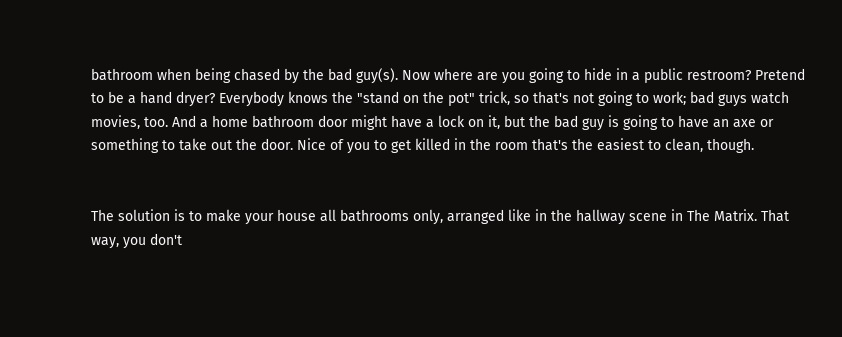bathroom when being chased by the bad guy(s). Now where are you going to hide in a public restroom? Pretend to be a hand dryer? Everybody knows the "stand on the pot" trick, so that's not going to work; bad guys watch movies, too. And a home bathroom door might have a lock on it, but the bad guy is going to have an axe or something to take out the door. Nice of you to get killed in the room that's the easiest to clean, though.


The solution is to make your house all bathrooms only, arranged like in the hallway scene in The Matrix. That way, you don't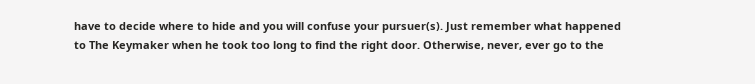have to decide where to hide and you will confuse your pursuer(s). Just remember what happened to The Keymaker when he took too long to find the right door. Otherwise, never, ever go to the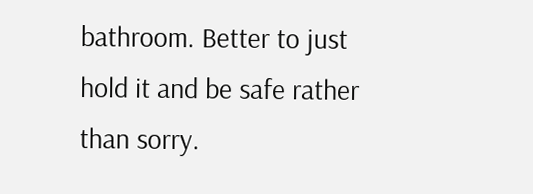bathroom. Better to just hold it and be safe rather than sorry.